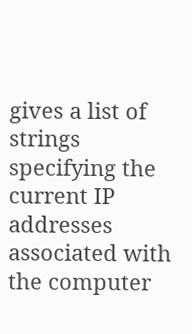gives a list of strings specifying the current IP addresses associated with the computer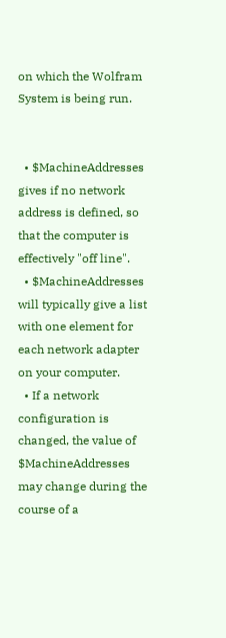on which the Wolfram System is being run.


  • $MachineAddresses gives if no network address is defined, so that the computer is effectively "off line".
  • $MachineAddresses will typically give a list with one element for each network adapter on your computer.
  • If a network configuration is changed, the value of $MachineAddresses may change during the course of a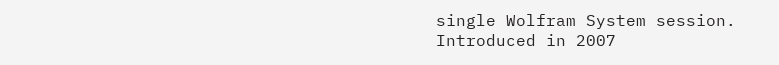single Wolfram System session.
Introduced in 2007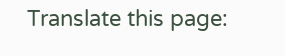Translate this page: